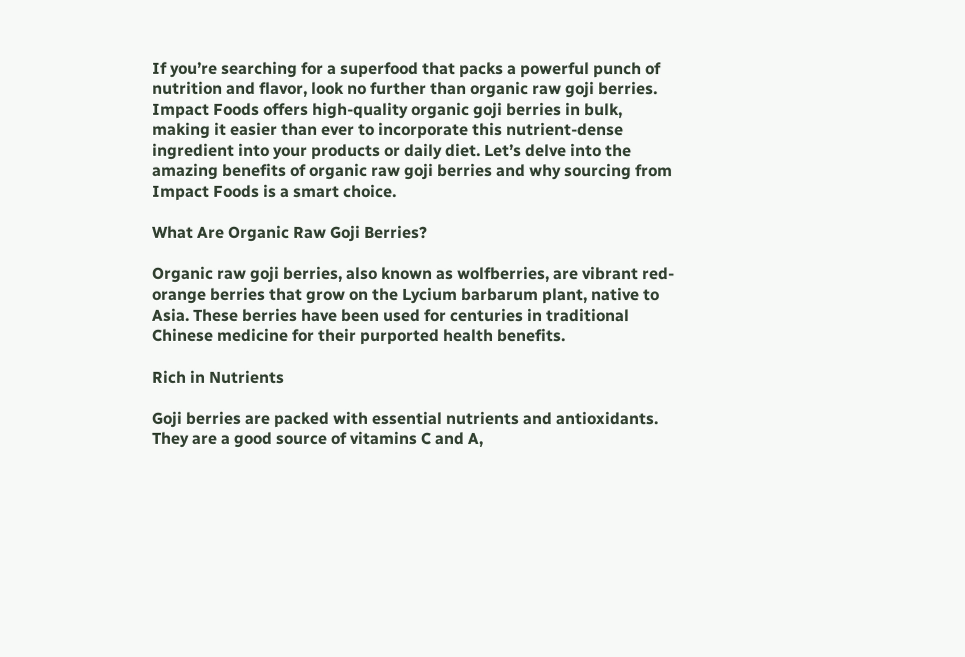If you’re searching for a superfood that packs a powerful punch of nutrition and flavor, look no further than organic raw goji berries. Impact Foods offers high-quality organic goji berries in bulk, making it easier than ever to incorporate this nutrient-dense ingredient into your products or daily diet. Let’s delve into the amazing benefits of organic raw goji berries and why sourcing from Impact Foods is a smart choice.

What Are Organic Raw Goji Berries?

Organic raw goji berries, also known as wolfberries, are vibrant red-orange berries that grow on the Lycium barbarum plant, native to Asia. These berries have been used for centuries in traditional Chinese medicine for their purported health benefits.

Rich in Nutrients

Goji berries are packed with essential nutrients and antioxidants. They are a good source of vitamins C and A,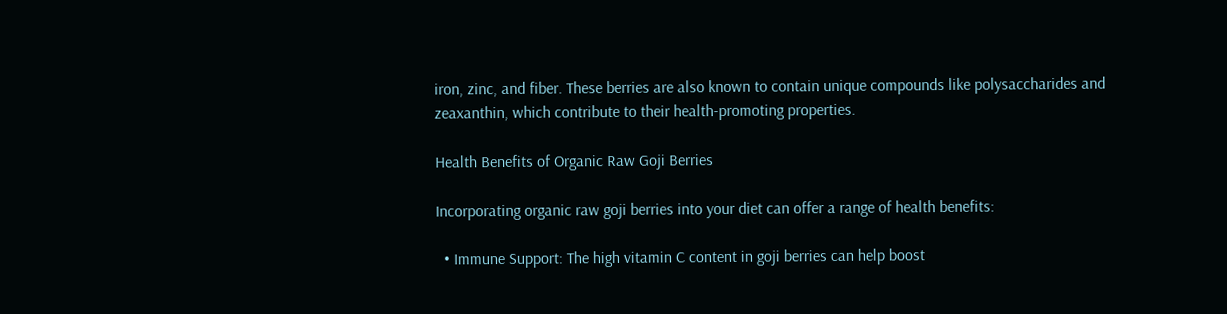iron, zinc, and fiber. These berries are also known to contain unique compounds like polysaccharides and zeaxanthin, which contribute to their health-promoting properties.

Health Benefits of Organic Raw Goji Berries

Incorporating organic raw goji berries into your diet can offer a range of health benefits:

  • Immune Support: The high vitamin C content in goji berries can help boost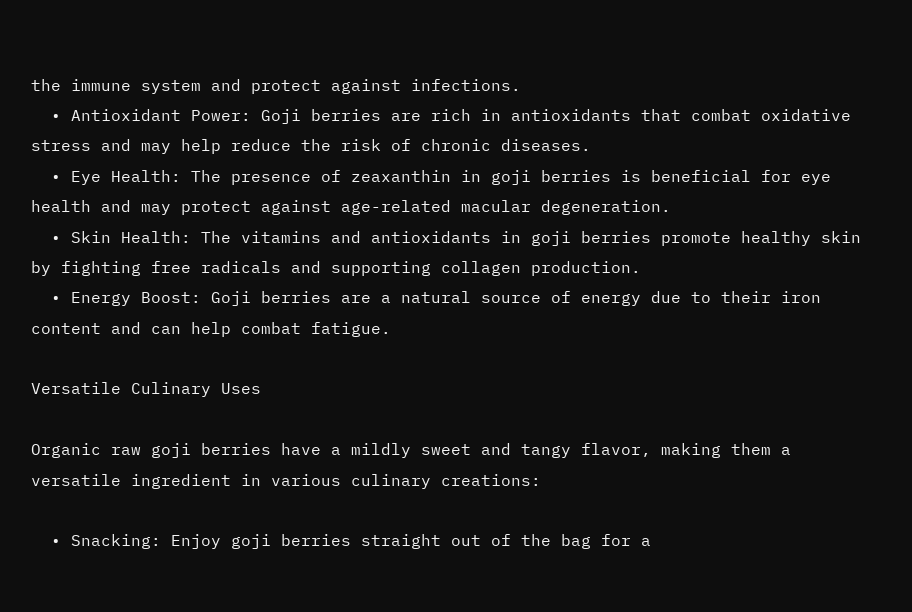the immune system and protect against infections.
  • Antioxidant Power: Goji berries are rich in antioxidants that combat oxidative stress and may help reduce the risk of chronic diseases.
  • Eye Health: The presence of zeaxanthin in goji berries is beneficial for eye health and may protect against age-related macular degeneration.
  • Skin Health: The vitamins and antioxidants in goji berries promote healthy skin by fighting free radicals and supporting collagen production.
  • Energy Boost: Goji berries are a natural source of energy due to their iron content and can help combat fatigue.

Versatile Culinary Uses

Organic raw goji berries have a mildly sweet and tangy flavor, making them a versatile ingredient in various culinary creations:

  • Snacking: Enjoy goji berries straight out of the bag for a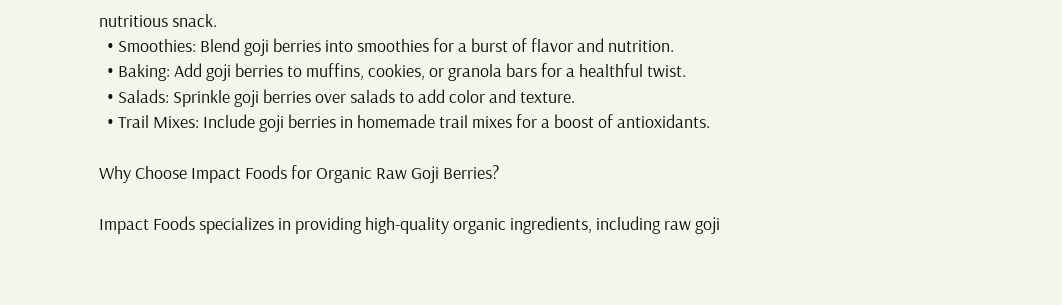nutritious snack.
  • Smoothies: Blend goji berries into smoothies for a burst of flavor and nutrition.
  • Baking: Add goji berries to muffins, cookies, or granola bars for a healthful twist.
  • Salads: Sprinkle goji berries over salads to add color and texture.
  • Trail Mixes: Include goji berries in homemade trail mixes for a boost of antioxidants.

Why Choose Impact Foods for Organic Raw Goji Berries?

Impact Foods specializes in providing high-quality organic ingredients, including raw goji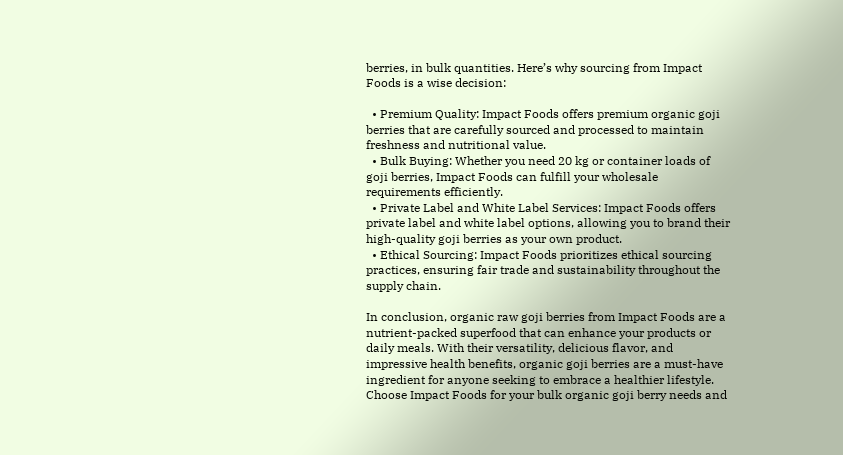berries, in bulk quantities. Here’s why sourcing from Impact Foods is a wise decision:

  • Premium Quality: Impact Foods offers premium organic goji berries that are carefully sourced and processed to maintain freshness and nutritional value.
  • Bulk Buying: Whether you need 20 kg or container loads of goji berries, Impact Foods can fulfill your wholesale requirements efficiently.
  • Private Label and White Label Services: Impact Foods offers private label and white label options, allowing you to brand their high-quality goji berries as your own product.
  • Ethical Sourcing: Impact Foods prioritizes ethical sourcing practices, ensuring fair trade and sustainability throughout the supply chain.

In conclusion, organic raw goji berries from Impact Foods are a nutrient-packed superfood that can enhance your products or daily meals. With their versatility, delicious flavor, and impressive health benefits, organic goji berries are a must-have ingredient for anyone seeking to embrace a healthier lifestyle. Choose Impact Foods for your bulk organic goji berry needs and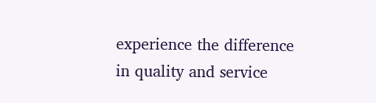experience the difference in quality and service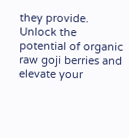they provide. Unlock the potential of organic raw goji berries and elevate your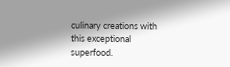culinary creations with this exceptional superfood.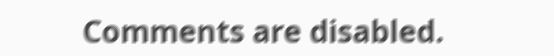Comments are disabled.